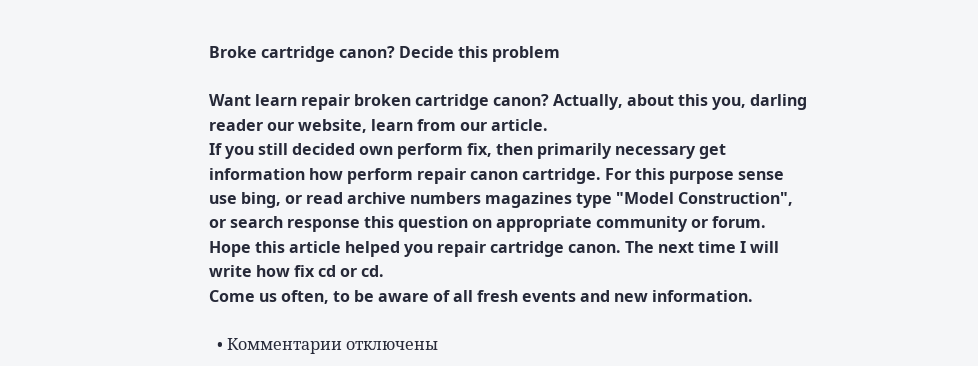Broke cartridge canon? Decide this problem

Want learn repair broken cartridge canon? Actually, about this you, darling reader our website, learn from our article.
If you still decided own perform fix, then primarily necessary get information how perform repair canon cartridge. For this purpose sense use bing, or read archive numbers magazines type "Model Construction", or search response this question on appropriate community or forum.
Hope this article helped you repair cartridge canon. The next time I will write how fix cd or cd.
Come us often, to be aware of all fresh events and new information.

  • Комментарии отключены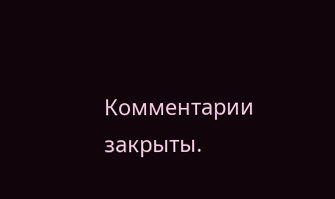Комментарии закрыты.